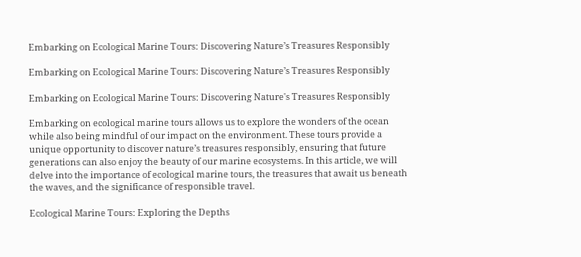Embarking on Ecological Marine Tours: Discovering Nature’s Treasures Responsibly

Embarking on Ecological Marine Tours: Discovering Nature’s Treasures Responsibly

Embarking on Ecological Marine Tours: Discovering Nature's Treasures Responsibly

Embarking on ecological marine tours allows us to explore the wonders of the ocean while also being mindful of our impact on the environment. These tours provide a unique opportunity to discover nature’s treasures responsibly, ensuring that future generations can also enjoy the beauty of our marine ecosystems. In this article, we will delve into the importance of ecological marine tours, the treasures that await us beneath the waves, and the significance of responsible travel.

Ecological Marine Tours: Exploring the Depths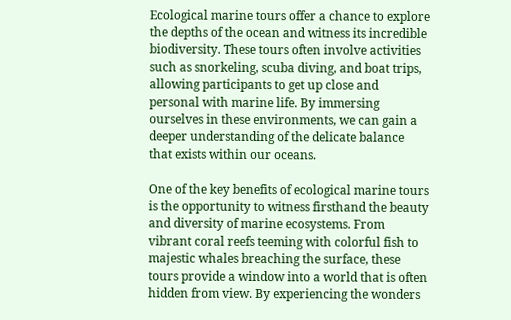Ecological marine tours offer a chance to explore the depths of the ocean and witness its incredible biodiversity. These tours often involve activities such as snorkeling, scuba diving, and boat trips, allowing participants to get up close and personal with marine life. By immersing ourselves in these environments, we can gain a deeper understanding of the delicate balance that exists within our oceans.

One of the key benefits of ecological marine tours is the opportunity to witness firsthand the beauty and diversity of marine ecosystems. From vibrant coral reefs teeming with colorful fish to majestic whales breaching the surface, these tours provide a window into a world that is often hidden from view. By experiencing the wonders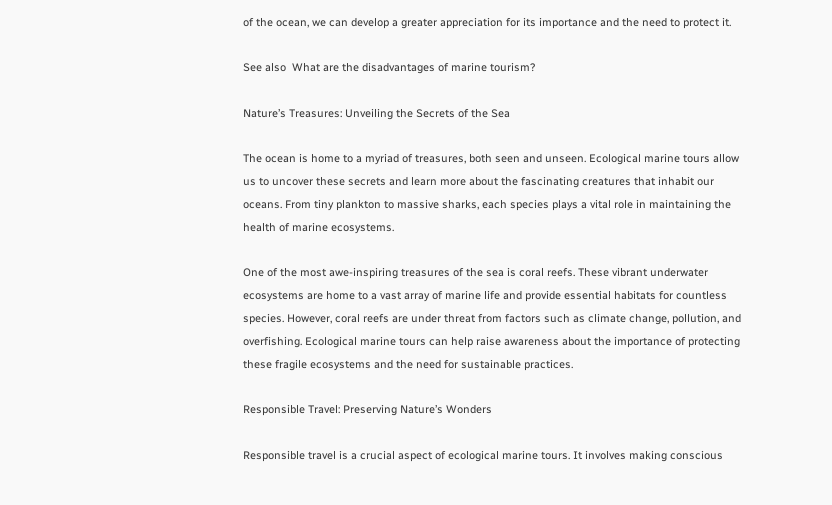of the ocean, we can develop a greater appreciation for its importance and the need to protect it.

See also  What are the disadvantages of marine tourism?

Nature’s Treasures: Unveiling the Secrets of the Sea

The ocean is home to a myriad of treasures, both seen and unseen. Ecological marine tours allow us to uncover these secrets and learn more about the fascinating creatures that inhabit our oceans. From tiny plankton to massive sharks, each species plays a vital role in maintaining the health of marine ecosystems.

One of the most awe-inspiring treasures of the sea is coral reefs. These vibrant underwater ecosystems are home to a vast array of marine life and provide essential habitats for countless species. However, coral reefs are under threat from factors such as climate change, pollution, and overfishing. Ecological marine tours can help raise awareness about the importance of protecting these fragile ecosystems and the need for sustainable practices.

Responsible Travel: Preserving Nature’s Wonders

Responsible travel is a crucial aspect of ecological marine tours. It involves making conscious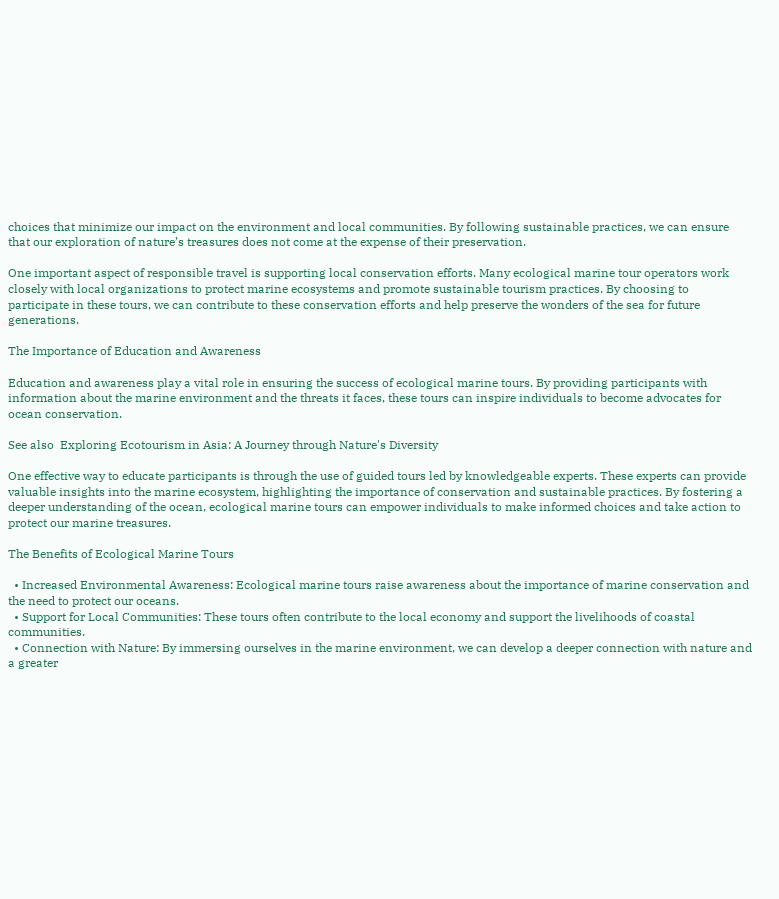choices that minimize our impact on the environment and local communities. By following sustainable practices, we can ensure that our exploration of nature’s treasures does not come at the expense of their preservation.

One important aspect of responsible travel is supporting local conservation efforts. Many ecological marine tour operators work closely with local organizations to protect marine ecosystems and promote sustainable tourism practices. By choosing to participate in these tours, we can contribute to these conservation efforts and help preserve the wonders of the sea for future generations.

The Importance of Education and Awareness

Education and awareness play a vital role in ensuring the success of ecological marine tours. By providing participants with information about the marine environment and the threats it faces, these tours can inspire individuals to become advocates for ocean conservation.

See also  Exploring Ecotourism in Asia: A Journey through Nature's Diversity

One effective way to educate participants is through the use of guided tours led by knowledgeable experts. These experts can provide valuable insights into the marine ecosystem, highlighting the importance of conservation and sustainable practices. By fostering a deeper understanding of the ocean, ecological marine tours can empower individuals to make informed choices and take action to protect our marine treasures.

The Benefits of Ecological Marine Tours

  • Increased Environmental Awareness: Ecological marine tours raise awareness about the importance of marine conservation and the need to protect our oceans.
  • Support for Local Communities: These tours often contribute to the local economy and support the livelihoods of coastal communities.
  • Connection with Nature: By immersing ourselves in the marine environment, we can develop a deeper connection with nature and a greater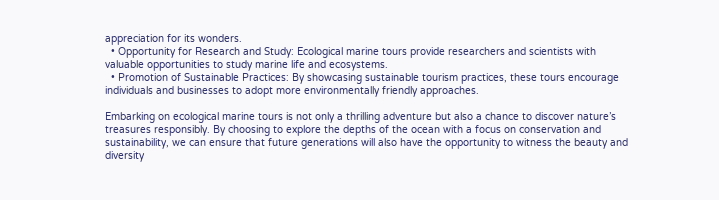appreciation for its wonders.
  • Opportunity for Research and Study: Ecological marine tours provide researchers and scientists with valuable opportunities to study marine life and ecosystems.
  • Promotion of Sustainable Practices: By showcasing sustainable tourism practices, these tours encourage individuals and businesses to adopt more environmentally friendly approaches.

Embarking on ecological marine tours is not only a thrilling adventure but also a chance to discover nature’s treasures responsibly. By choosing to explore the depths of the ocean with a focus on conservation and sustainability, we can ensure that future generations will also have the opportunity to witness the beauty and diversity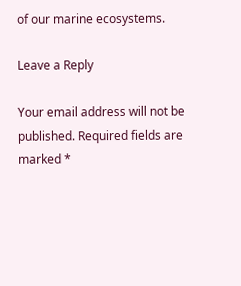of our marine ecosystems.

Leave a Reply

Your email address will not be published. Required fields are marked *